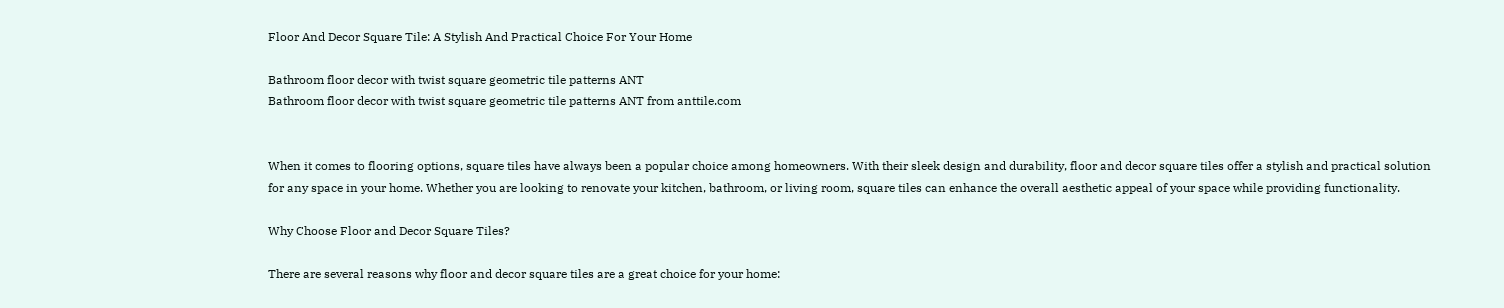Floor And Decor Square Tile: A Stylish And Practical Choice For Your Home

Bathroom floor decor with twist square geometric tile patterns ANT
Bathroom floor decor with twist square geometric tile patterns ANT from anttile.com


When it comes to flooring options, square tiles have always been a popular choice among homeowners. With their sleek design and durability, floor and decor square tiles offer a stylish and practical solution for any space in your home. Whether you are looking to renovate your kitchen, bathroom, or living room, square tiles can enhance the overall aesthetic appeal of your space while providing functionality.

Why Choose Floor and Decor Square Tiles?

There are several reasons why floor and decor square tiles are a great choice for your home: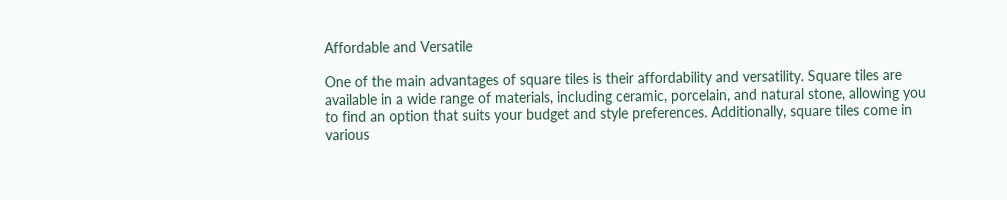Affordable and Versatile

One of the main advantages of square tiles is their affordability and versatility. Square tiles are available in a wide range of materials, including ceramic, porcelain, and natural stone, allowing you to find an option that suits your budget and style preferences. Additionally, square tiles come in various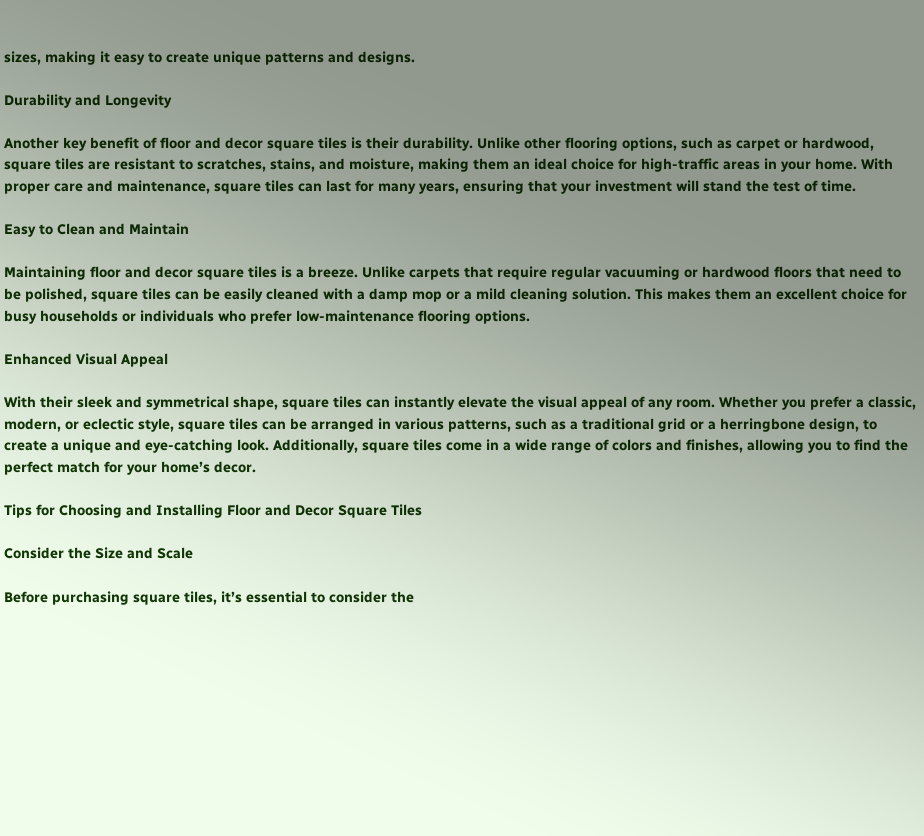sizes, making it easy to create unique patterns and designs.

Durability and Longevity

Another key benefit of floor and decor square tiles is their durability. Unlike other flooring options, such as carpet or hardwood, square tiles are resistant to scratches, stains, and moisture, making them an ideal choice for high-traffic areas in your home. With proper care and maintenance, square tiles can last for many years, ensuring that your investment will stand the test of time.

Easy to Clean and Maintain

Maintaining floor and decor square tiles is a breeze. Unlike carpets that require regular vacuuming or hardwood floors that need to be polished, square tiles can be easily cleaned with a damp mop or a mild cleaning solution. This makes them an excellent choice for busy households or individuals who prefer low-maintenance flooring options.

Enhanced Visual Appeal

With their sleek and symmetrical shape, square tiles can instantly elevate the visual appeal of any room. Whether you prefer a classic, modern, or eclectic style, square tiles can be arranged in various patterns, such as a traditional grid or a herringbone design, to create a unique and eye-catching look. Additionally, square tiles come in a wide range of colors and finishes, allowing you to find the perfect match for your home’s decor.

Tips for Choosing and Installing Floor and Decor Square Tiles

Consider the Size and Scale

Before purchasing square tiles, it’s essential to consider the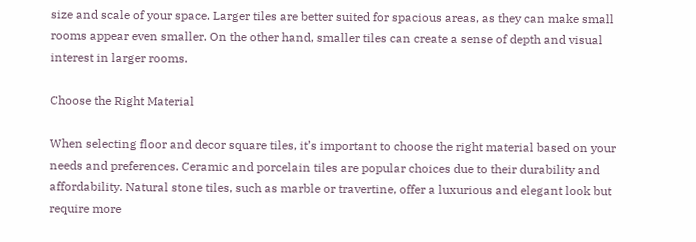size and scale of your space. Larger tiles are better suited for spacious areas, as they can make small rooms appear even smaller. On the other hand, smaller tiles can create a sense of depth and visual interest in larger rooms.

Choose the Right Material

When selecting floor and decor square tiles, it’s important to choose the right material based on your needs and preferences. Ceramic and porcelain tiles are popular choices due to their durability and affordability. Natural stone tiles, such as marble or travertine, offer a luxurious and elegant look but require more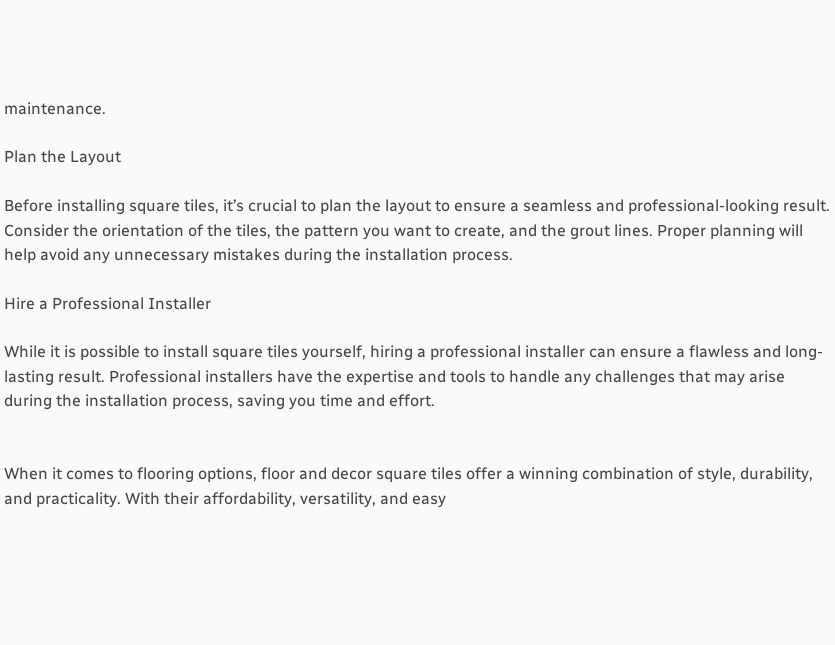maintenance.

Plan the Layout

Before installing square tiles, it’s crucial to plan the layout to ensure a seamless and professional-looking result. Consider the orientation of the tiles, the pattern you want to create, and the grout lines. Proper planning will help avoid any unnecessary mistakes during the installation process.

Hire a Professional Installer

While it is possible to install square tiles yourself, hiring a professional installer can ensure a flawless and long-lasting result. Professional installers have the expertise and tools to handle any challenges that may arise during the installation process, saving you time and effort.


When it comes to flooring options, floor and decor square tiles offer a winning combination of style, durability, and practicality. With their affordability, versatility, and easy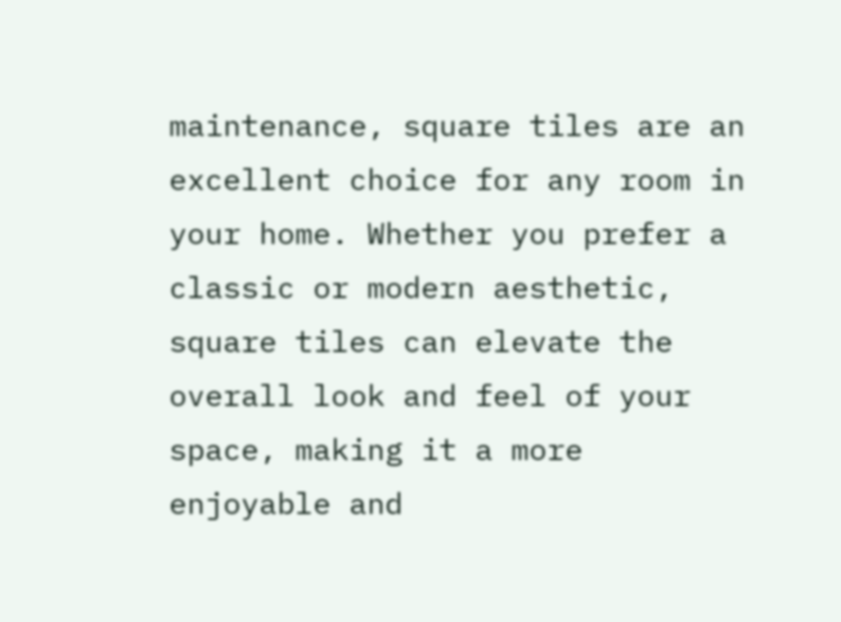maintenance, square tiles are an excellent choice for any room in your home. Whether you prefer a classic or modern aesthetic, square tiles can elevate the overall look and feel of your space, making it a more enjoyable and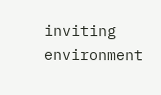inviting environment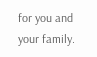for you and your family.